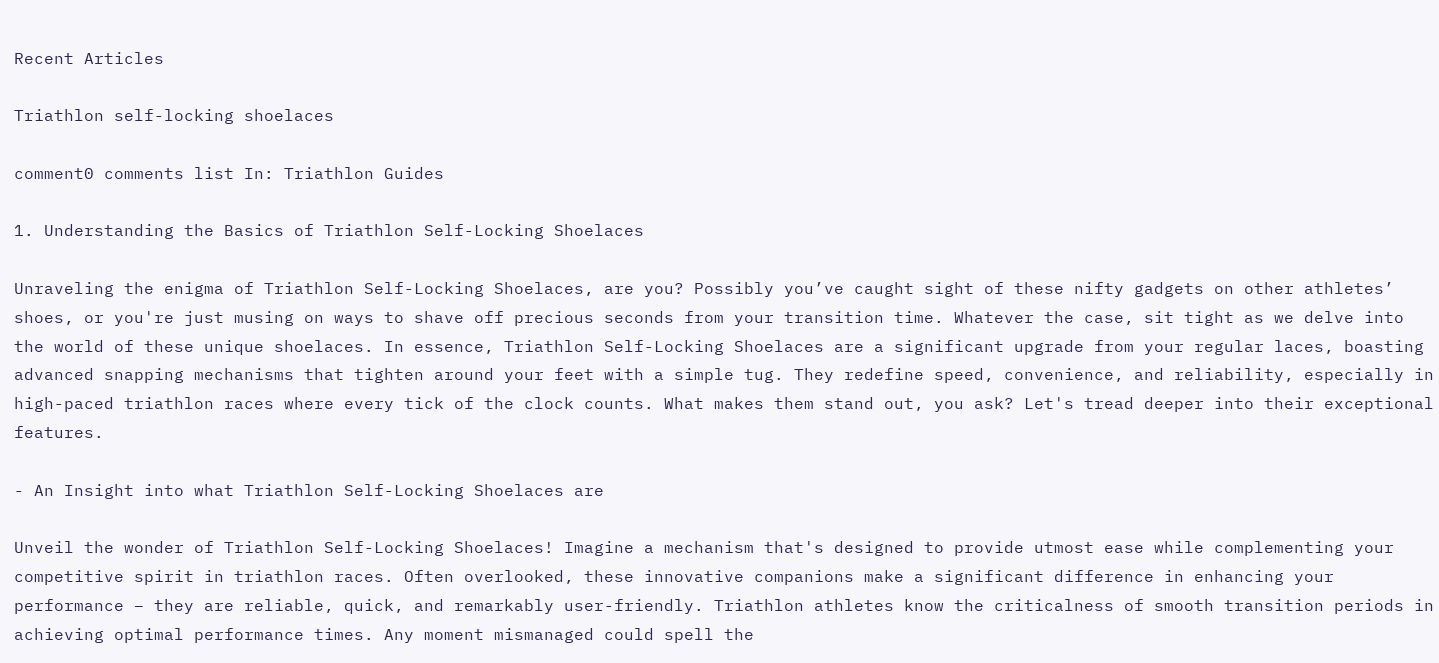Recent Articles

Triathlon self-locking shoelaces

comment0 comments list In: Triathlon Guides

1. Understanding the Basics of Triathlon Self-Locking Shoelaces

Unraveling the enigma of Triathlon Self-Locking Shoelaces, are you? Possibly you’ve caught sight of these nifty gadgets on other athletes’ shoes, or you're just musing on ways to shave off precious seconds from your transition time. Whatever the case, sit tight as we delve into the world of these unique shoelaces. In essence, Triathlon Self-Locking Shoelaces are a significant upgrade from your regular laces, boasting advanced snapping mechanisms that tighten around your feet with a simple tug. They redefine speed, convenience, and reliability, especially in high-paced triathlon races where every tick of the clock counts. What makes them stand out, you ask? Let's tread deeper into their exceptional features.

- An Insight into what Triathlon Self-Locking Shoelaces are

Unveil the wonder of Triathlon Self-Locking Shoelaces! Imagine a mechanism that's designed to provide utmost ease while complementing your competitive spirit in triathlon races. Often overlooked, these innovative companions make a significant difference in enhancing your performance – they are reliable, quick, and remarkably user-friendly. Triathlon athletes know the criticalness of smooth transition periods in achieving optimal performance times. Any moment mismanaged could spell the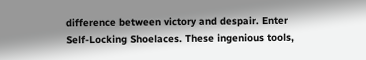difference between victory and despair. Enter Self-Locking Shoelaces. These ingenious tools,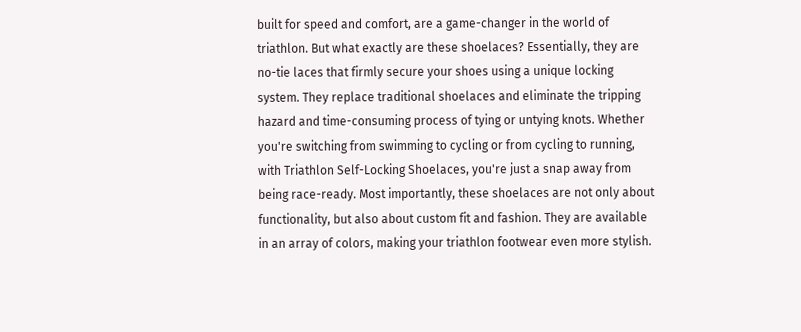built for speed and comfort, are a game-changer in the world of triathlon. But what exactly are these shoelaces? Essentially, they are no-tie laces that firmly secure your shoes using a unique locking system. They replace traditional shoelaces and eliminate the tripping hazard and time-consuming process of tying or untying knots. Whether you're switching from swimming to cycling or from cycling to running, with Triathlon Self-Locking Shoelaces, you're just a snap away from being race-ready. Most importantly, these shoelaces are not only about functionality, but also about custom fit and fashion. They are available in an array of colors, making your triathlon footwear even more stylish.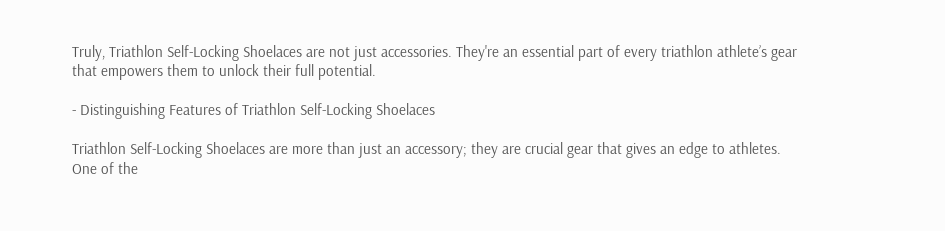Truly, Triathlon Self-Locking Shoelaces are not just accessories. They're an essential part of every triathlon athlete’s gear that empowers them to unlock their full potential.

- Distinguishing Features of Triathlon Self-Locking Shoelaces

Triathlon Self-Locking Shoelaces are more than just an accessory; they are crucial gear that gives an edge to athletes. One of the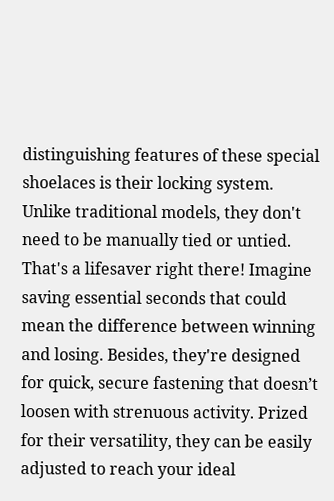distinguishing features of these special shoelaces is their locking system. Unlike traditional models, they don't need to be manually tied or untied. That's a lifesaver right there! Imagine saving essential seconds that could mean the difference between winning and losing. Besides, they're designed for quick, secure fastening that doesn’t loosen with strenuous activity. Prized for their versatility, they can be easily adjusted to reach your ideal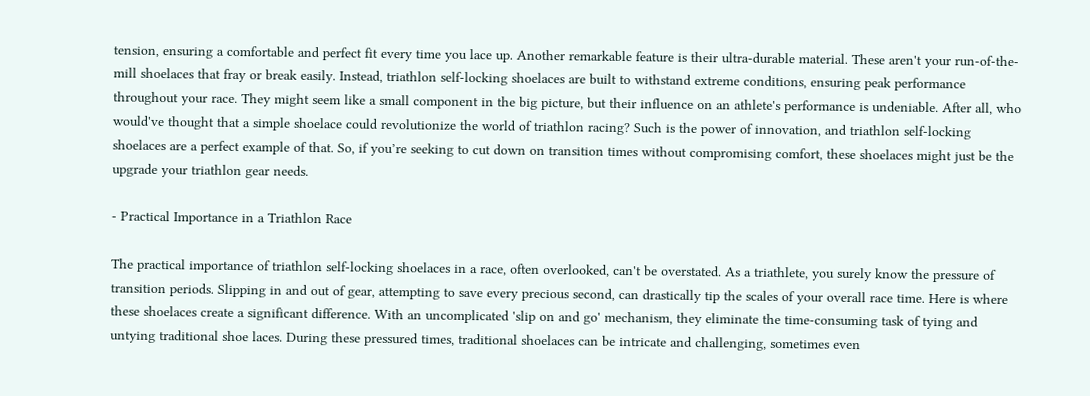tension, ensuring a comfortable and perfect fit every time you lace up. Another remarkable feature is their ultra-durable material. These aren't your run-of-the-mill shoelaces that fray or break easily. Instead, triathlon self-locking shoelaces are built to withstand extreme conditions, ensuring peak performance throughout your race. They might seem like a small component in the big picture, but their influence on an athlete's performance is undeniable. After all, who would've thought that a simple shoelace could revolutionize the world of triathlon racing? Such is the power of innovation, and triathlon self-locking shoelaces are a perfect example of that. So, if you’re seeking to cut down on transition times without compromising comfort, these shoelaces might just be the upgrade your triathlon gear needs.

- Practical Importance in a Triathlon Race

The practical importance of triathlon self-locking shoelaces in a race, often overlooked, can't be overstated. As a triathlete, you surely know the pressure of transition periods. Slipping in and out of gear, attempting to save every precious second, can drastically tip the scales of your overall race time. Here is where these shoelaces create a significant difference. With an uncomplicated 'slip on and go' mechanism, they eliminate the time-consuming task of tying and untying traditional shoe laces. During these pressured times, traditional shoelaces can be intricate and challenging, sometimes even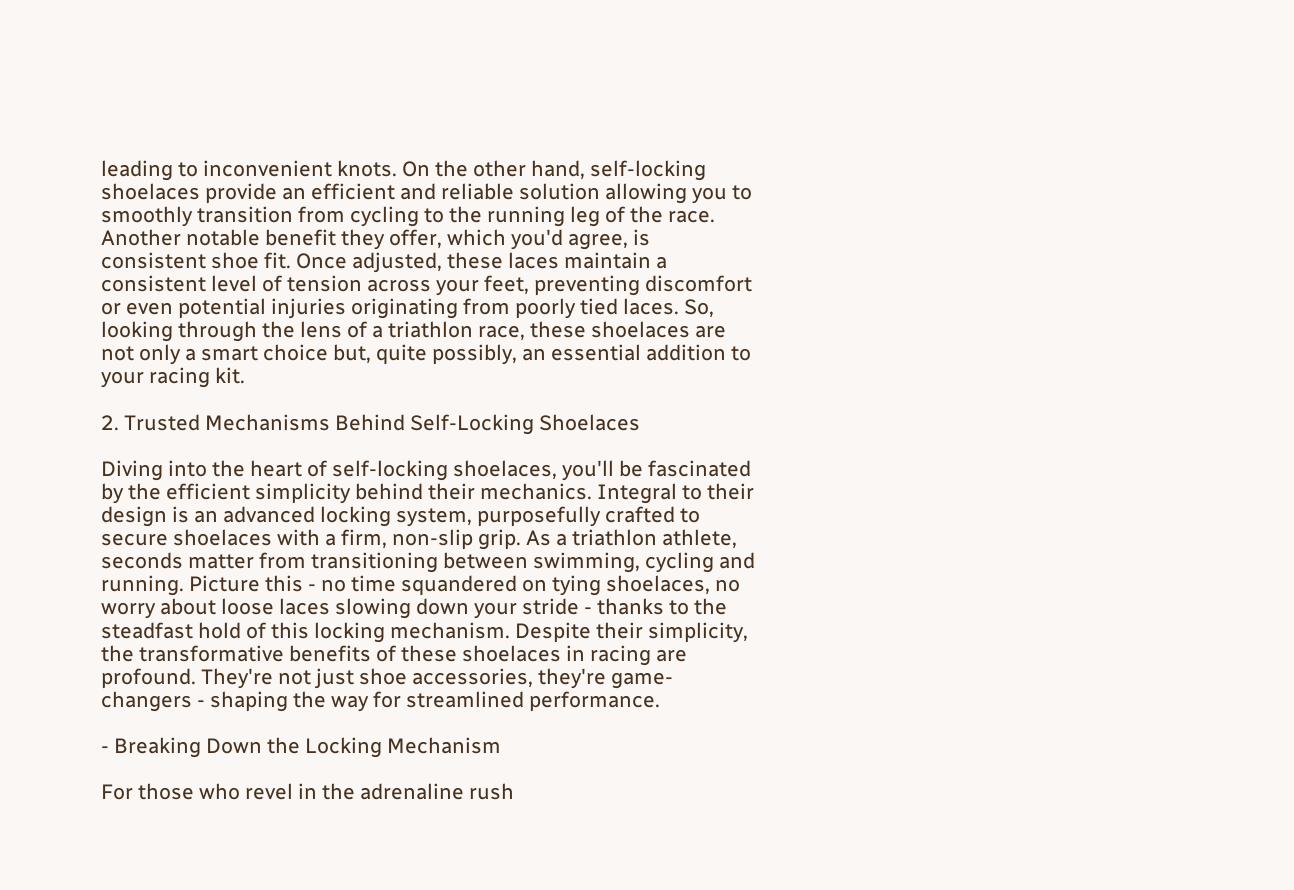leading to inconvenient knots. On the other hand, self-locking shoelaces provide an efficient and reliable solution allowing you to smoothly transition from cycling to the running leg of the race. Another notable benefit they offer, which you'd agree, is consistent shoe fit. Once adjusted, these laces maintain a consistent level of tension across your feet, preventing discomfort or even potential injuries originating from poorly tied laces. So, looking through the lens of a triathlon race, these shoelaces are not only a smart choice but, quite possibly, an essential addition to your racing kit.

2. Trusted Mechanisms Behind Self-Locking Shoelaces

Diving into the heart of self-locking shoelaces, you'll be fascinated by the efficient simplicity behind their mechanics. Integral to their design is an advanced locking system, purposefully crafted to secure shoelaces with a firm, non-slip grip. As a triathlon athlete, seconds matter from transitioning between swimming, cycling and running. Picture this - no time squandered on tying shoelaces, no worry about loose laces slowing down your stride - thanks to the steadfast hold of this locking mechanism. Despite their simplicity, the transformative benefits of these shoelaces in racing are profound. They're not just shoe accessories, they're game-changers - shaping the way for streamlined performance.

- Breaking Down the Locking Mechanism

For those who revel in the adrenaline rush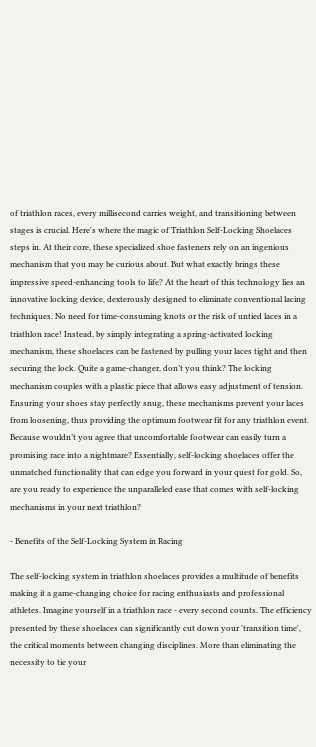of triathlon races, every millisecond carries weight, and transitioning between stages is crucial. Here's where the magic of Triathlon Self-Locking Shoelaces steps in. At their core, these specialized shoe fasteners rely on an ingenious mechanism that you may be curious about. But what exactly brings these impressive speed-enhancing tools to life? At the heart of this technology lies an innovative locking device, dexterously designed to eliminate conventional lacing techniques. No need for time-consuming knots or the risk of untied laces in a triathlon race! Instead, by simply integrating a spring-activated locking mechanism, these shoelaces can be fastened by pulling your laces tight and then securing the lock. Quite a game-changer, don’t you think? The locking mechanism couples with a plastic piece that allows easy adjustment of tension. Ensuring your shoes stay perfectly snug, these mechanisms prevent your laces from loosening, thus providing the optimum footwear fit for any triathlon event. Because wouldn’t you agree that uncomfortable footwear can easily turn a promising race into a nightmare? Essentially, self-locking shoelaces offer the unmatched functionality that can edge you forward in your quest for gold. So, are you ready to experience the unparalleled ease that comes with self-locking mechanisms in your next triathlon?

- Benefits of the Self-Locking System in Racing

The self-locking system in triathlon shoelaces provides a multitude of benefits making it a game-changing choice for racing enthusiasts and professional athletes. Imagine yourself in a triathlon race - every second counts. The efficiency presented by these shoelaces can significantly cut down your 'transition time', the critical moments between changing disciplines. More than eliminating the necessity to tie your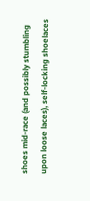shoes mid-race (and possibly stumbling upon loose laces), self-locking shoelaces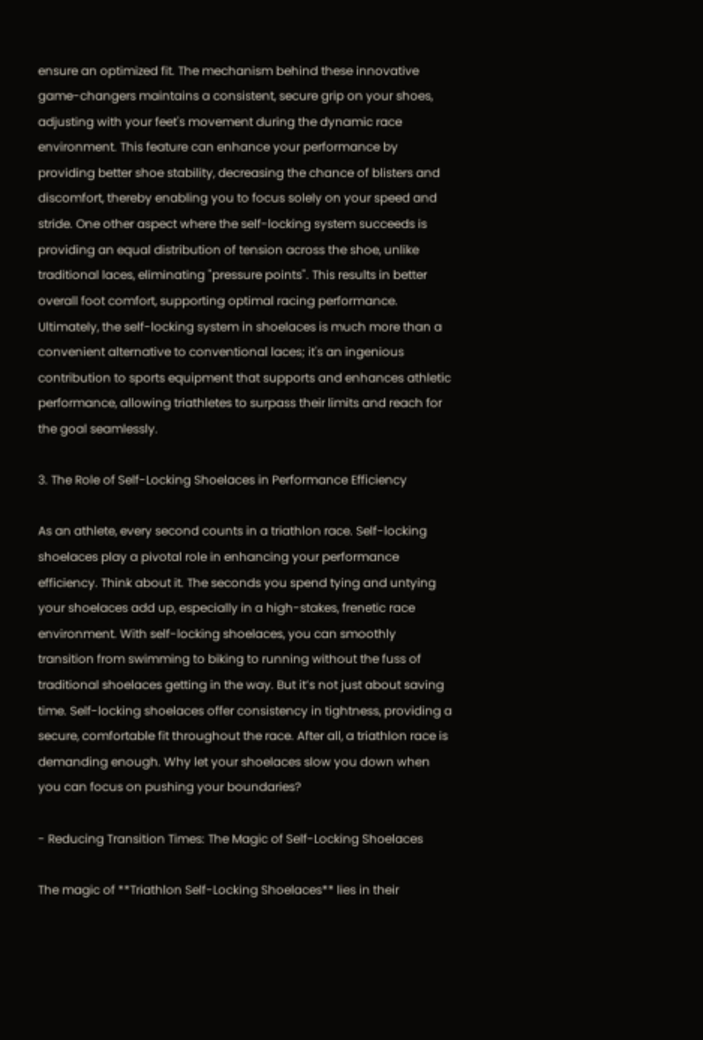ensure an optimized fit. The mechanism behind these innovative game-changers maintains a consistent, secure grip on your shoes, adjusting with your feet's movement during the dynamic race environment. This feature can enhance your performance by providing better shoe stability, decreasing the chance of blisters and discomfort, thereby enabling you to focus solely on your speed and stride. One other aspect where the self-locking system succeeds is providing an equal distribution of tension across the shoe, unlike traditional laces, eliminating "pressure points". This results in better overall foot comfort, supporting optimal racing performance. Ultimately, the self-locking system in shoelaces is much more than a convenient alternative to conventional laces; it's an ingenious contribution to sports equipment that supports and enhances athletic performance, allowing triathletes to surpass their limits and reach for the goal seamlessly.

3. The Role of Self-Locking Shoelaces in Performance Efficiency

As an athlete, every second counts in a triathlon race. Self-locking shoelaces play a pivotal role in enhancing your performance efficiency. Think about it. The seconds you spend tying and untying your shoelaces add up, especially in a high-stakes, frenetic race environment. With self-locking shoelaces, you can smoothly transition from swimming to biking to running without the fuss of traditional shoelaces getting in the way. But it’s not just about saving time. Self-locking shoelaces offer consistency in tightness, providing a secure, comfortable fit throughout the race. After all, a triathlon race is demanding enough. Why let your shoelaces slow you down when you can focus on pushing your boundaries?

- Reducing Transition Times: The Magic of Self-Locking Shoelaces

The magic of **Triathlon Self-Locking Shoelaces** lies in their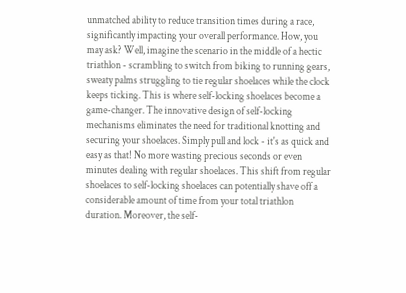unmatched ability to reduce transition times during a race, significantly impacting your overall performance. How, you may ask? Well, imagine the scenario in the middle of a hectic triathlon - scrambling to switch from biking to running gears, sweaty palms struggling to tie regular shoelaces while the clock keeps ticking. This is where self-locking shoelaces become a game-changer. The innovative design of self-locking mechanisms eliminates the need for traditional knotting and securing your shoelaces. Simply pull and lock - it's as quick and easy as that! No more wasting precious seconds or even minutes dealing with regular shoelaces. This shift from regular shoelaces to self-locking shoelaces can potentially shave off a considerable amount of time from your total triathlon duration. Moreover, the self-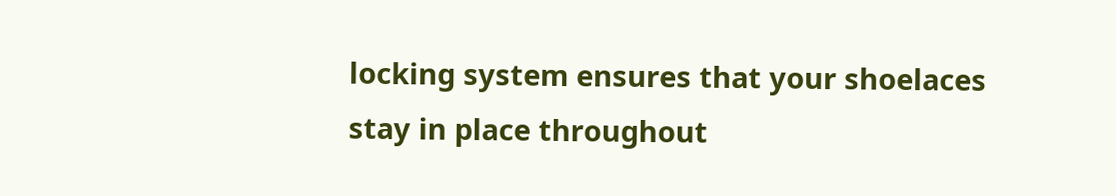locking system ensures that your shoelaces stay in place throughout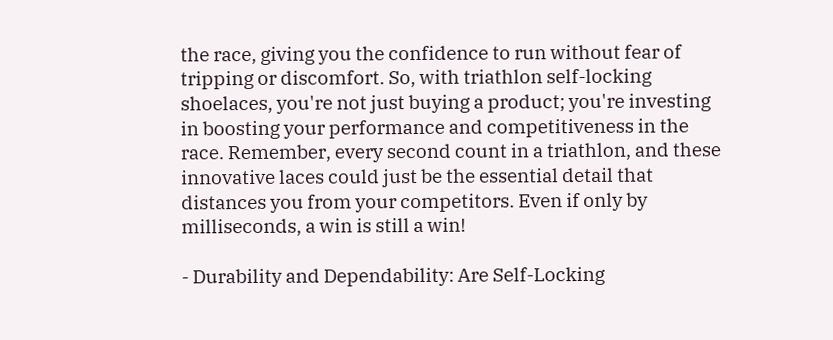the race, giving you the confidence to run without fear of tripping or discomfort. So, with triathlon self-locking shoelaces, you're not just buying a product; you're investing in boosting your performance and competitiveness in the race. Remember, every second count in a triathlon, and these innovative laces could just be the essential detail that distances you from your competitors. Even if only by milliseconds, a win is still a win!

- Durability and Dependability: Are Self-Locking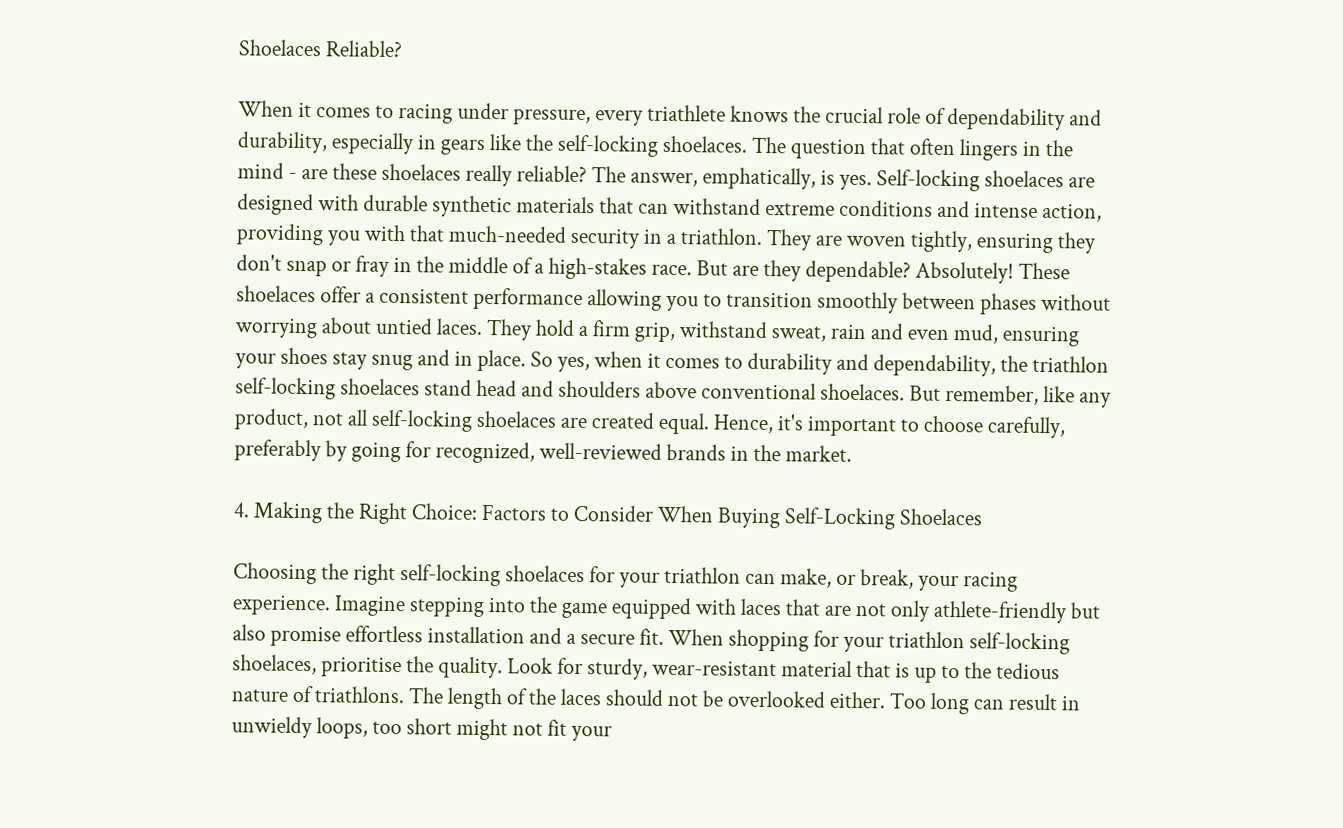Shoelaces Reliable?

When it comes to racing under pressure, every triathlete knows the crucial role of dependability and durability, especially in gears like the self-locking shoelaces. The question that often lingers in the mind - are these shoelaces really reliable? The answer, emphatically, is yes. Self-locking shoelaces are designed with durable synthetic materials that can withstand extreme conditions and intense action, providing you with that much-needed security in a triathlon. They are woven tightly, ensuring they don't snap or fray in the middle of a high-stakes race. But are they dependable? Absolutely! These shoelaces offer a consistent performance allowing you to transition smoothly between phases without worrying about untied laces. They hold a firm grip, withstand sweat, rain and even mud, ensuring your shoes stay snug and in place. So yes, when it comes to durability and dependability, the triathlon self-locking shoelaces stand head and shoulders above conventional shoelaces. But remember, like any product, not all self-locking shoelaces are created equal. Hence, it's important to choose carefully, preferably by going for recognized, well-reviewed brands in the market.

4. Making the Right Choice: Factors to Consider When Buying Self-Locking Shoelaces

Choosing the right self-locking shoelaces for your triathlon can make, or break, your racing experience. Imagine stepping into the game equipped with laces that are not only athlete-friendly but also promise effortless installation and a secure fit. When shopping for your triathlon self-locking shoelaces, prioritise the quality. Look for sturdy, wear-resistant material that is up to the tedious nature of triathlons. The length of the laces should not be overlooked either. Too long can result in unwieldy loops, too short might not fit your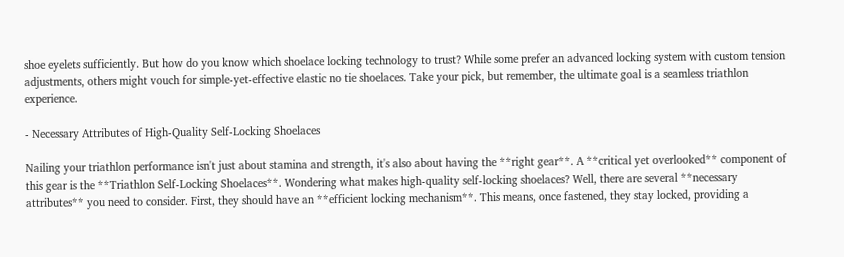shoe eyelets sufficiently. But how do you know which shoelace locking technology to trust? While some prefer an advanced locking system with custom tension adjustments, others might vouch for simple-yet-effective elastic no tie shoelaces. Take your pick, but remember, the ultimate goal is a seamless triathlon experience.

- Necessary Attributes of High-Quality Self-Locking Shoelaces

Nailing your triathlon performance isn't just about stamina and strength, it's also about having the **right gear**. A **critical yet overlooked** component of this gear is the **Triathlon Self-Locking Shoelaces**. Wondering what makes high-quality self-locking shoelaces? Well, there are several **necessary attributes** you need to consider. First, they should have an **efficient locking mechanism**. This means, once fastened, they stay locked, providing a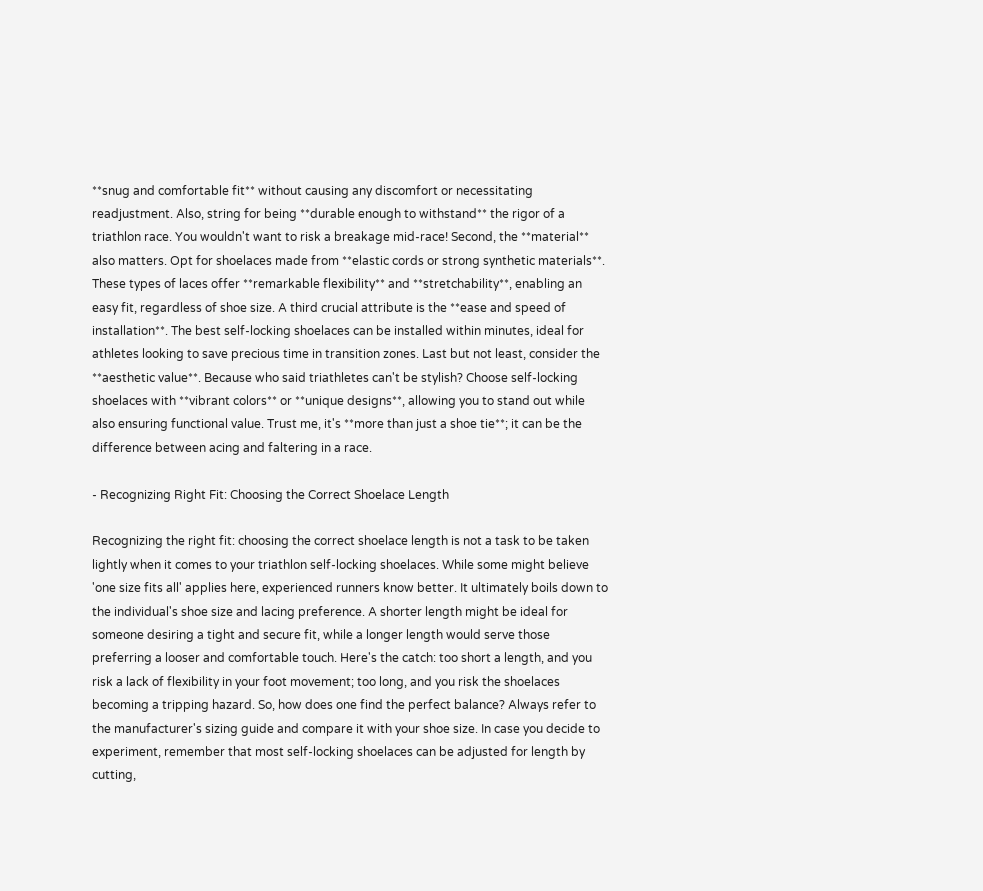**snug and comfortable fit** without causing any discomfort or necessitating readjustment. Also, string for being **durable enough to withstand** the rigor of a triathlon race. You wouldn't want to risk a breakage mid-race! Second, the **material** also matters. Opt for shoelaces made from **elastic cords or strong synthetic materials**. These types of laces offer **remarkable flexibility** and **stretchability**, enabling an easy fit, regardless of shoe size. A third crucial attribute is the **ease and speed of installation**. The best self-locking shoelaces can be installed within minutes, ideal for athletes looking to save precious time in transition zones. Last but not least, consider the **aesthetic value**. Because who said triathletes can't be stylish? Choose self-locking shoelaces with **vibrant colors** or **unique designs**, allowing you to stand out while also ensuring functional value. Trust me, it's **more than just a shoe tie**; it can be the difference between acing and faltering in a race.

- Recognizing Right Fit: Choosing the Correct Shoelace Length

Recognizing the right fit: choosing the correct shoelace length is not a task to be taken lightly when it comes to your triathlon self-locking shoelaces. While some might believe 'one size fits all' applies here, experienced runners know better. It ultimately boils down to the individual's shoe size and lacing preference. A shorter length might be ideal for someone desiring a tight and secure fit, while a longer length would serve those preferring a looser and comfortable touch. Here's the catch: too short a length, and you risk a lack of flexibility in your foot movement; too long, and you risk the shoelaces becoming a tripping hazard. So, how does one find the perfect balance? Always refer to the manufacturer's sizing guide and compare it with your shoe size. In case you decide to experiment, remember that most self-locking shoelaces can be adjusted for length by cutting,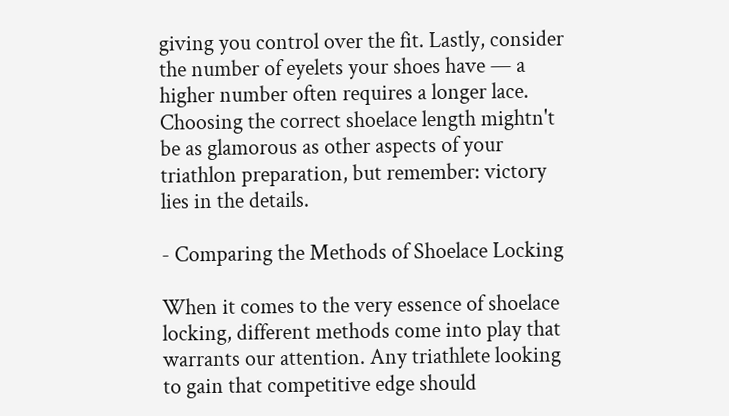giving you control over the fit. Lastly, consider the number of eyelets your shoes have — a higher number often requires a longer lace. Choosing the correct shoelace length mightn't be as glamorous as other aspects of your triathlon preparation, but remember: victory lies in the details.

- Comparing the Methods of Shoelace Locking

When it comes to the very essence of shoelace locking, different methods come into play that warrants our attention. Any triathlete looking to gain that competitive edge should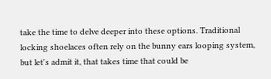take the time to delve deeper into these options. Traditional locking shoelaces often rely on the bunny ears looping system, but let's admit it, that takes time that could be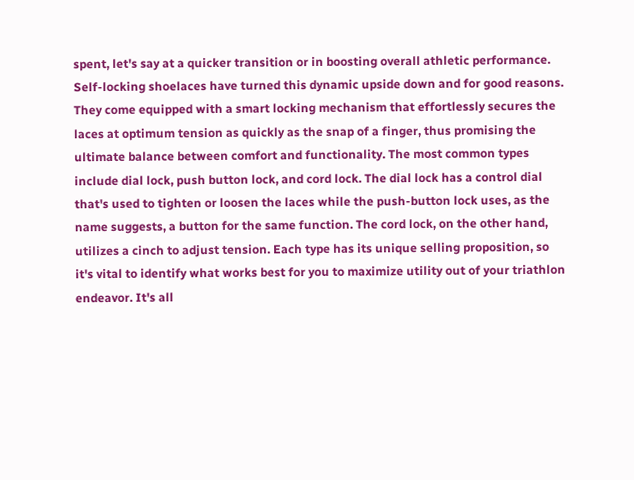spent, let's say at a quicker transition or in boosting overall athletic performance. Self-locking shoelaces have turned this dynamic upside down and for good reasons. They come equipped with a smart locking mechanism that effortlessly secures the laces at optimum tension as quickly as the snap of a finger, thus promising the ultimate balance between comfort and functionality. The most common types include dial lock, push button lock, and cord lock. The dial lock has a control dial that's used to tighten or loosen the laces while the push-button lock uses, as the name suggests, a button for the same function. The cord lock, on the other hand, utilizes a cinch to adjust tension. Each type has its unique selling proposition, so it's vital to identify what works best for you to maximize utility out of your triathlon endeavor. It's all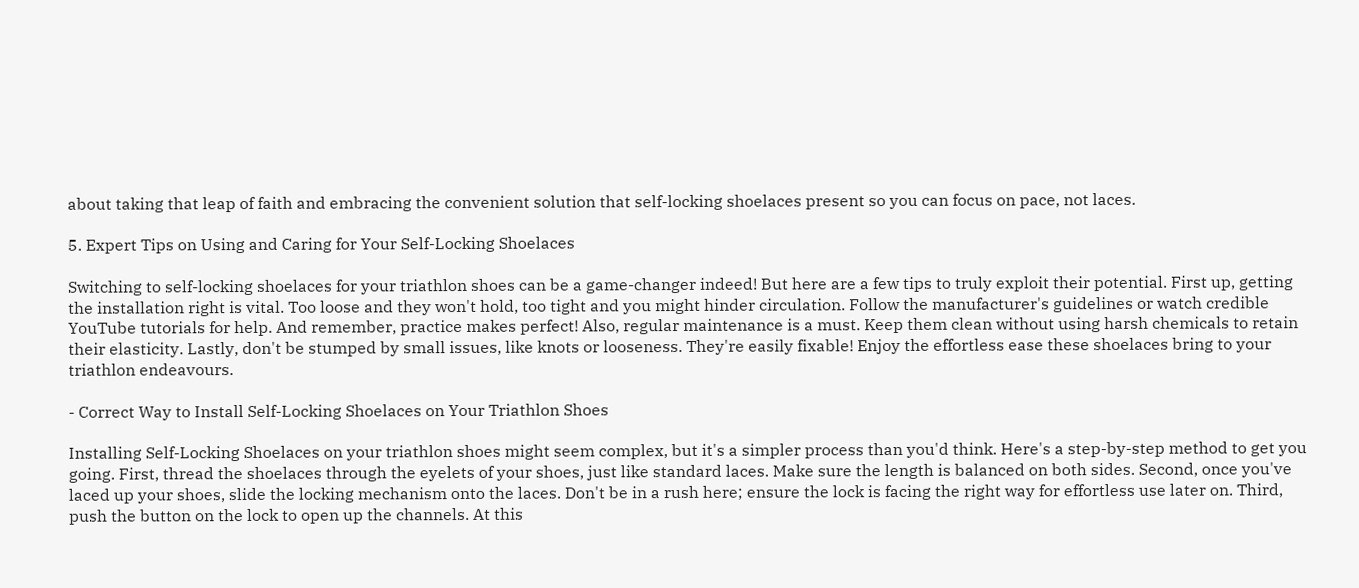about taking that leap of faith and embracing the convenient solution that self-locking shoelaces present so you can focus on pace, not laces.

5. Expert Tips on Using and Caring for Your Self-Locking Shoelaces

Switching to self-locking shoelaces for your triathlon shoes can be a game-changer indeed! But here are a few tips to truly exploit their potential. First up, getting the installation right is vital. Too loose and they won't hold, too tight and you might hinder circulation. Follow the manufacturer's guidelines or watch credible YouTube tutorials for help. And remember, practice makes perfect! Also, regular maintenance is a must. Keep them clean without using harsh chemicals to retain their elasticity. Lastly, don't be stumped by small issues, like knots or looseness. They're easily fixable! Enjoy the effortless ease these shoelaces bring to your triathlon endeavours.

- Correct Way to Install Self-Locking Shoelaces on Your Triathlon Shoes

Installing Self-Locking Shoelaces on your triathlon shoes might seem complex, but it's a simpler process than you'd think. Here's a step-by-step method to get you going. First, thread the shoelaces through the eyelets of your shoes, just like standard laces. Make sure the length is balanced on both sides. Second, once you've laced up your shoes, slide the locking mechanism onto the laces. Don't be in a rush here; ensure the lock is facing the right way for effortless use later on. Third, push the button on the lock to open up the channels. At this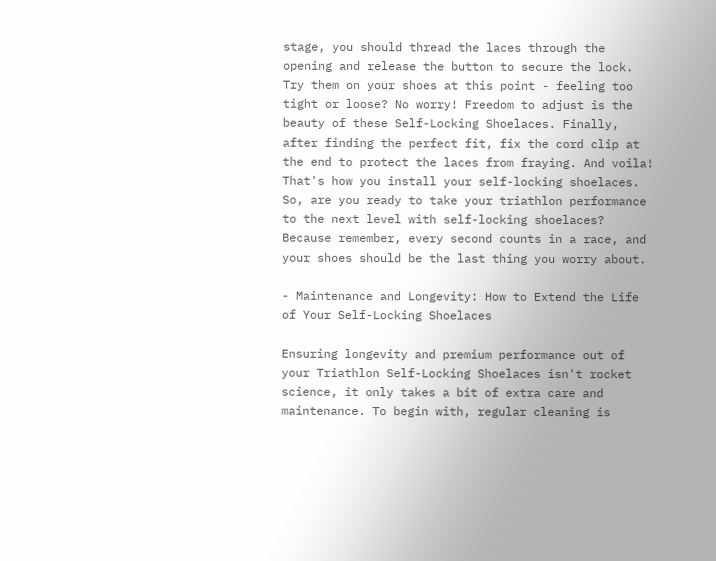stage, you should thread the laces through the opening and release the button to secure the lock. Try them on your shoes at this point - feeling too tight or loose? No worry! Freedom to adjust is the beauty of these Self-Locking Shoelaces. Finally, after finding the perfect fit, fix the cord clip at the end to protect the laces from fraying. And voila! That's how you install your self-locking shoelaces. So, are you ready to take your triathlon performance to the next level with self-locking shoelaces? Because remember, every second counts in a race, and your shoes should be the last thing you worry about.

- Maintenance and Longevity: How to Extend the Life of Your Self-Locking Shoelaces

Ensuring longevity and premium performance out of your Triathlon Self-Locking Shoelaces isn't rocket science, it only takes a bit of extra care and maintenance. To begin with, regular cleaning is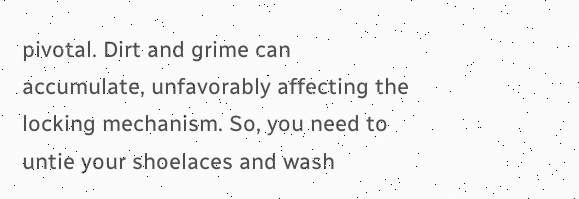pivotal. Dirt and grime can accumulate, unfavorably affecting the locking mechanism. So, you need to untie your shoelaces and wash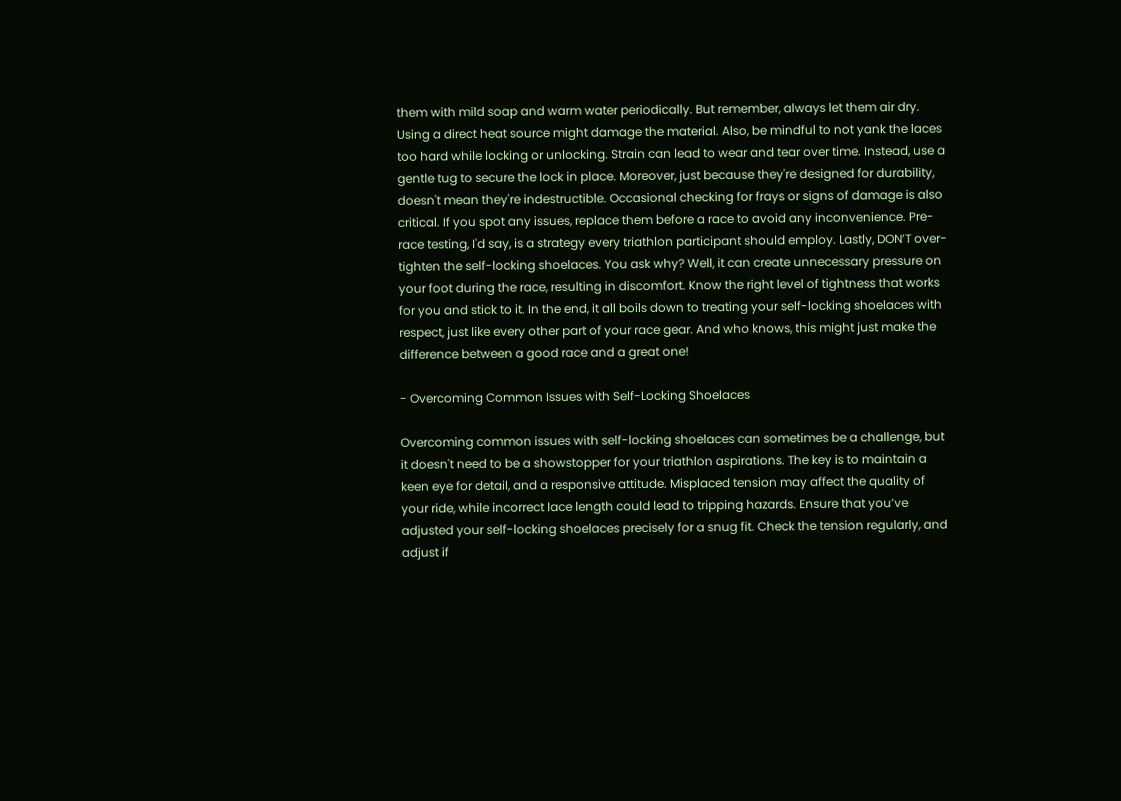them with mild soap and warm water periodically. But remember, always let them air dry. Using a direct heat source might damage the material. Also, be mindful to not yank the laces too hard while locking or unlocking. Strain can lead to wear and tear over time. Instead, use a gentle tug to secure the lock in place. Moreover, just because they're designed for durability, doesn't mean they're indestructible. Occasional checking for frays or signs of damage is also critical. If you spot any issues, replace them before a race to avoid any inconvenience. Pre-race testing, I'd say, is a strategy every triathlon participant should employ. Lastly, DON’T over-tighten the self-locking shoelaces. You ask why? Well, it can create unnecessary pressure on your foot during the race, resulting in discomfort. Know the right level of tightness that works for you and stick to it. In the end, it all boils down to treating your self-locking shoelaces with respect, just like every other part of your race gear. And who knows, this might just make the difference between a good race and a great one!

- Overcoming Common Issues with Self-Locking Shoelaces

Overcoming common issues with self-locking shoelaces can sometimes be a challenge, but it doesn't need to be a showstopper for your triathlon aspirations. The key is to maintain a keen eye for detail, and a responsive attitude. Misplaced tension may affect the quality of your ride, while incorrect lace length could lead to tripping hazards. Ensure that you’ve adjusted your self-locking shoelaces precisely for a snug fit. Check the tension regularly, and adjust if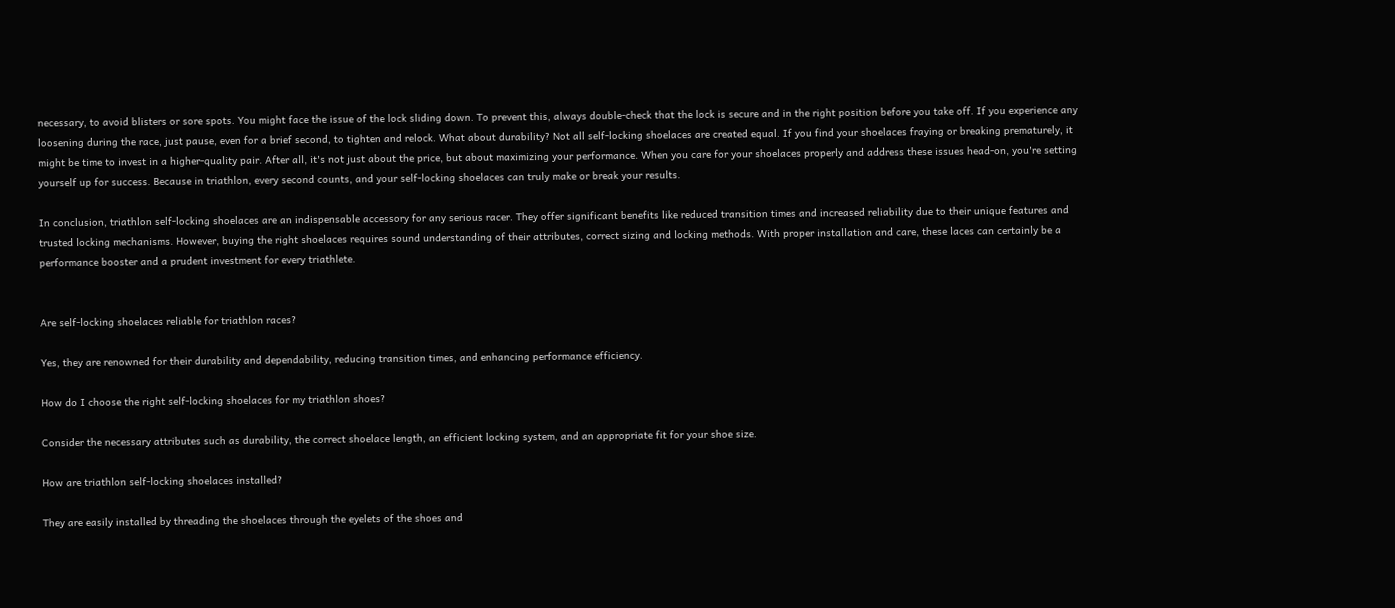necessary, to avoid blisters or sore spots. You might face the issue of the lock sliding down. To prevent this, always double-check that the lock is secure and in the right position before you take off. If you experience any loosening during the race, just pause, even for a brief second, to tighten and relock. What about durability? Not all self-locking shoelaces are created equal. If you find your shoelaces fraying or breaking prematurely, it might be time to invest in a higher-quality pair. After all, it's not just about the price, but about maximizing your performance. When you care for your shoelaces properly and address these issues head-on, you're setting yourself up for success. Because in triathlon, every second counts, and your self-locking shoelaces can truly make or break your results.

In conclusion, triathlon self-locking shoelaces are an indispensable accessory for any serious racer. They offer significant benefits like reduced transition times and increased reliability due to their unique features and trusted locking mechanisms. However, buying the right shoelaces requires sound understanding of their attributes, correct sizing and locking methods. With proper installation and care, these laces can certainly be a performance booster and a prudent investment for every triathlete.


Are self-locking shoelaces reliable for triathlon races?

Yes, they are renowned for their durability and dependability, reducing transition times, and enhancing performance efficiency.

How do I choose the right self-locking shoelaces for my triathlon shoes?

Consider the necessary attributes such as durability, the correct shoelace length, an efficient locking system, and an appropriate fit for your shoe size.

How are triathlon self-locking shoelaces installed?

They are easily installed by threading the shoelaces through the eyelets of the shoes and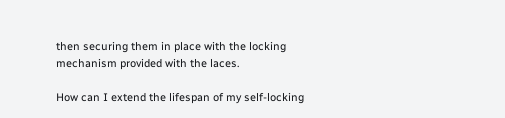then securing them in place with the locking mechanism provided with the laces.

How can I extend the lifespan of my self-locking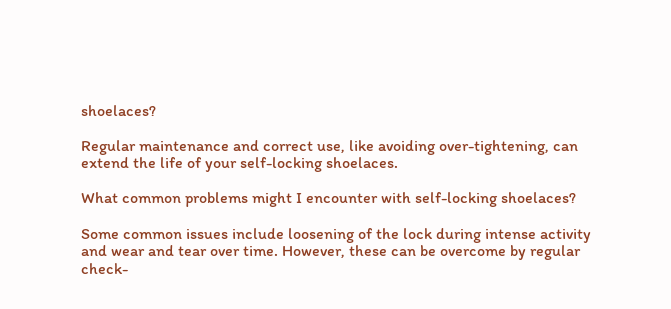shoelaces?

Regular maintenance and correct use, like avoiding over-tightening, can extend the life of your self-locking shoelaces.

What common problems might I encounter with self-locking shoelaces?

Some common issues include loosening of the lock during intense activity and wear and tear over time. However, these can be overcome by regular check-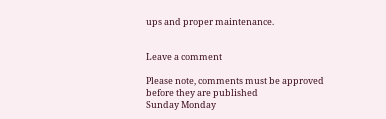ups and proper maintenance.


Leave a comment

Please note, comments must be approved before they are published
Sunday Monday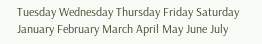Tuesday Wednesday Thursday Friday Saturday January February March April May June July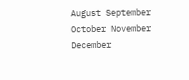August September October November December